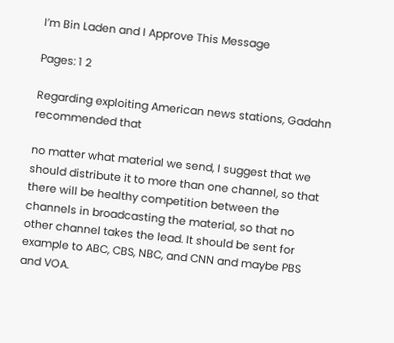I’m Bin Laden and I Approve This Message

Pages: 1 2

Regarding exploiting American news stations, Gadahn recommended that

no matter what material we send, I suggest that we should distribute it to more than one channel, so that there will be healthy competition between the channels in broadcasting the material, so that no other channel takes the lead. It should be sent for example to ABC, CBS, NBC, and CNN and maybe PBS and VOA.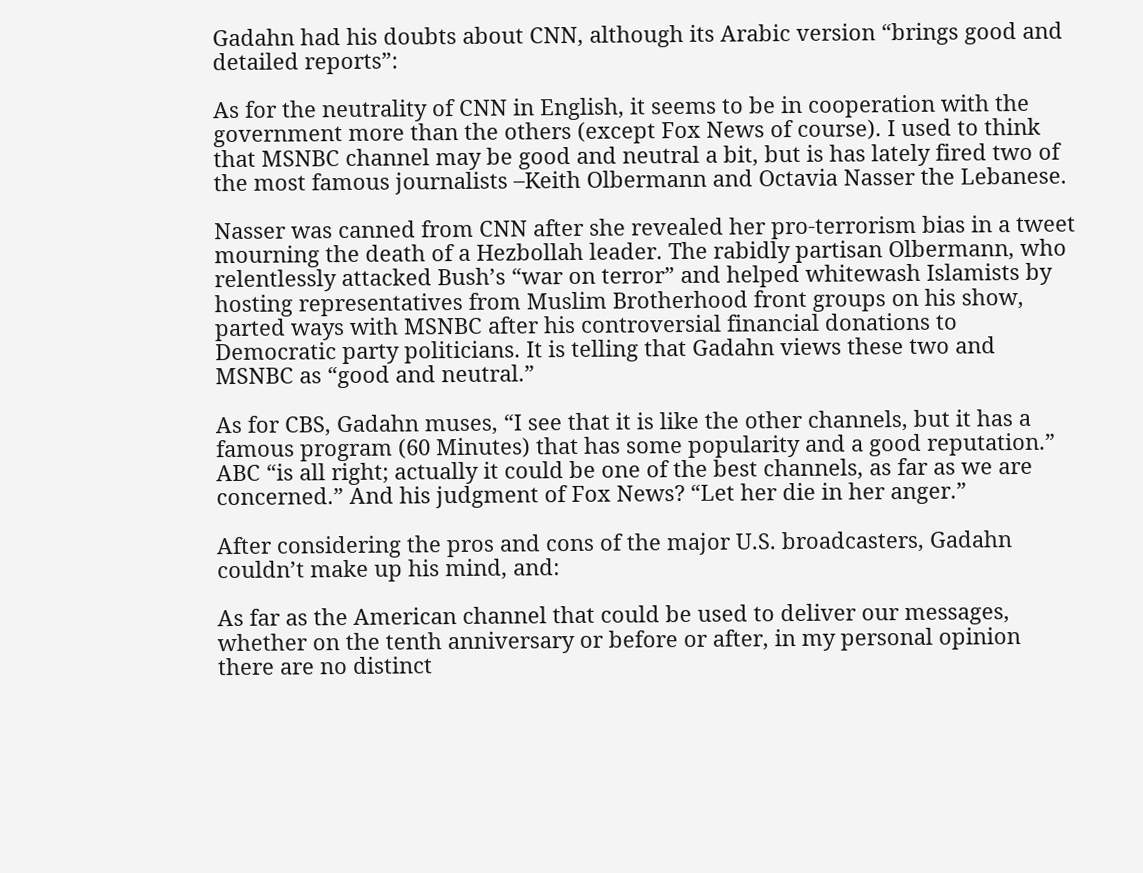Gadahn had his doubts about CNN, although its Arabic version “brings good and detailed reports”:

As for the neutrality of CNN in English, it seems to be in cooperation with the government more than the others (except Fox News of course). I used to think that MSNBC channel may be good and neutral a bit, but is has lately fired two of the most famous journalists –Keith Olbermann and Octavia Nasser the Lebanese.

Nasser was canned from CNN after she revealed her pro-terrorism bias in a tweet mourning the death of a Hezbollah leader. The rabidly partisan Olbermann, who relentlessly attacked Bush’s “war on terror” and helped whitewash Islamists by hosting representatives from Muslim Brotherhood front groups on his show, parted ways with MSNBC after his controversial financial donations to Democratic party politicians. It is telling that Gadahn views these two and MSNBC as “good and neutral.”

As for CBS, Gadahn muses, “I see that it is like the other channels, but it has a famous program (60 Minutes) that has some popularity and a good reputation.” ABC “is all right; actually it could be one of the best channels, as far as we are concerned.” And his judgment of Fox News? “Let her die in her anger.”

After considering the pros and cons of the major U.S. broadcasters, Gadahn couldn’t make up his mind, and:

As far as the American channel that could be used to deliver our messages, whether on the tenth anniversary or before or after, in my personal opinion there are no distinct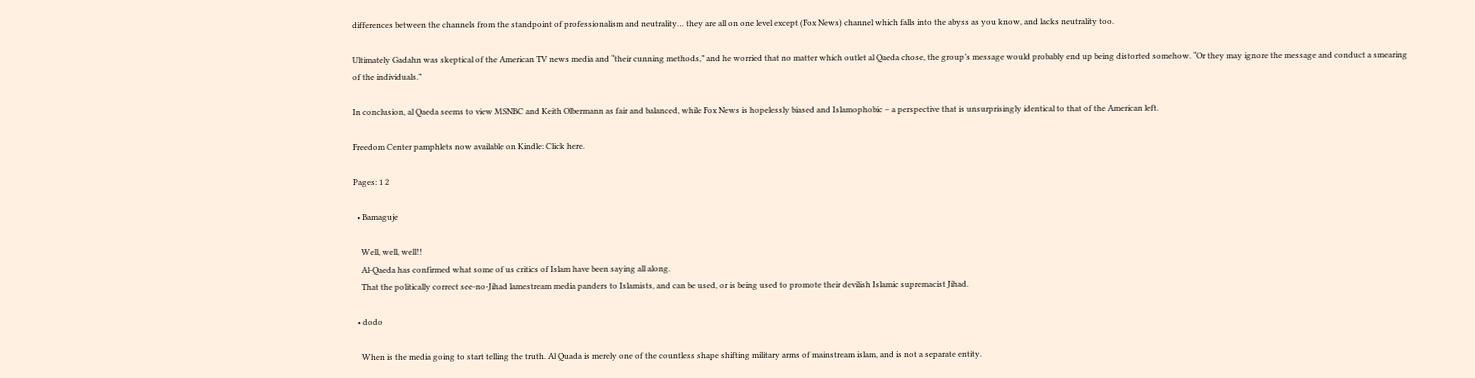differences between the channels from the standpoint of professionalism and neutrality… they are all on one level except (Fox News) channel which falls into the abyss as you know, and lacks neutrality too.

Ultimately Gadahn was skeptical of the American TV news media and “their cunning methods,” and he worried that no matter which outlet al Qaeda chose, the group’s message would probably end up being distorted somehow. “Or they may ignore the message and conduct a smearing of the individuals.”

In conclusion, al Qaeda seems to view MSNBC and Keith Olbermann as fair and balanced, while Fox News is hopelessly biased and Islamophobic – a perspective that is unsurprisingly identical to that of the American left.

Freedom Center pamphlets now available on Kindle: Click here.

Pages: 1 2

  • Bamaguje

    Well, well, well!!
    Al-Qaeda has confirmed what some of us critics of Islam have been saying all along.
    That the politically correct see-no-Jihad lamestream media panders to Islamists, and can be used, or is being used to promote their devilish Islamic supremacist Jihad.

  • dodo

    When is the media going to start telling the truth. Al Quada is merely one of the countless shape shifting military arms of mainstream islam, and is not a separate entity.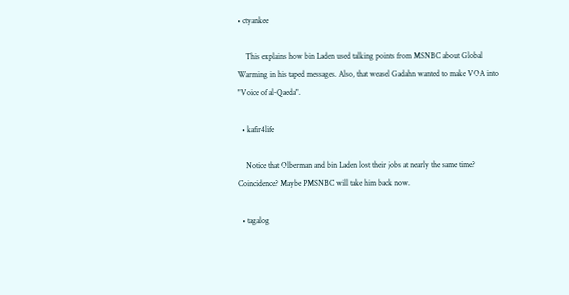• ctyankee

    This explains how bin Laden used talking points from MSNBC about Global Warming in his taped messages. Also, that weasel Gadahn wanted to make VOA into "Voice of al-Qaeda".

  • kafir4life

    Notice that Olberman and bin Laden lost their jobs at nearly the same time? Coincidence? Maybe PMSNBC will take him back now.

  • tagalog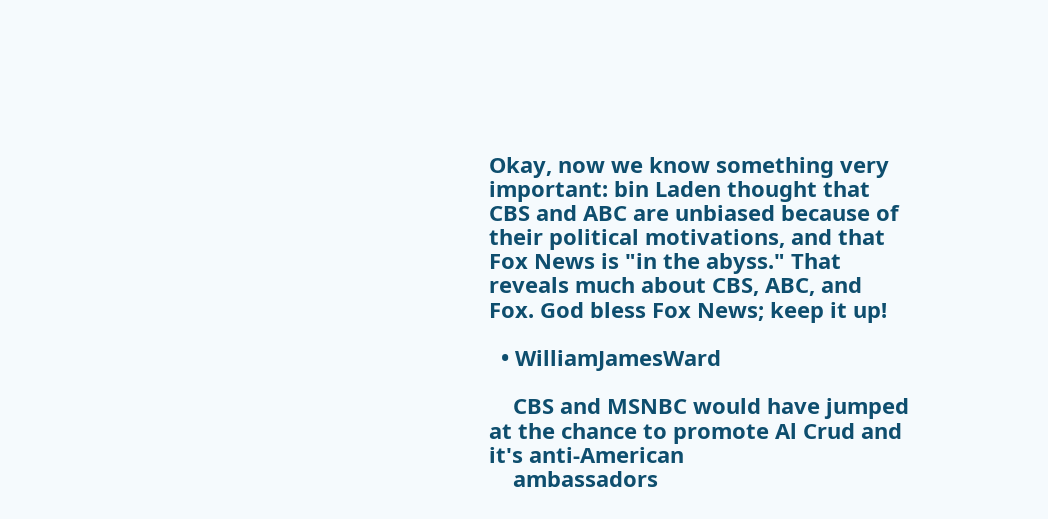Okay, now we know something very important: bin Laden thought that CBS and ABC are unbiased because of their political motivations, and that Fox News is "in the abyss." That reveals much about CBS, ABC, and Fox. God bless Fox News; keep it up!

  • WilliamJamesWard

    CBS and MSNBC would have jumped at the chance to promote Al Crud and it's anti-American
    ambassadors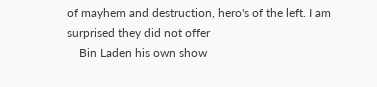of mayhem and destruction, hero's of the left. I am surprised they did not offer
    Bin Laden his own show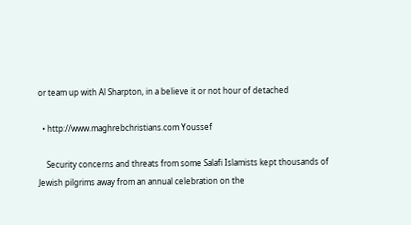or team up with Al Sharpton, in a believe it or not hour of detached

  • http://www.maghrebchristians.com Youssef

    Security concerns and threats from some Salafi Islamists kept thousands of Jewish pilgrims away from an annual celebration on the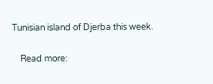Tunisian island of Djerba this week.

    Read more: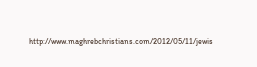http://www.maghrebchristians.com/2012/05/11/jewis